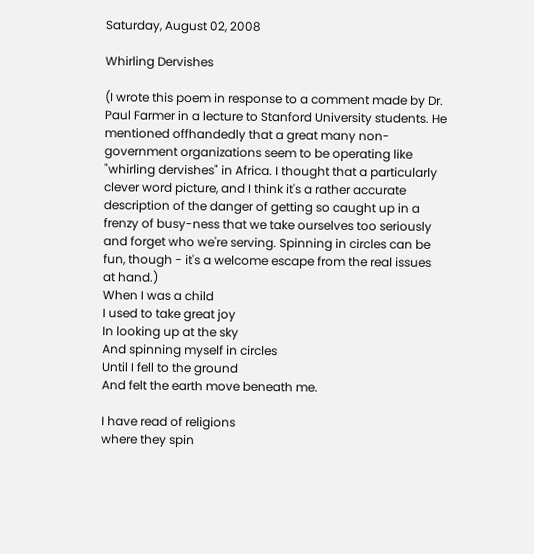Saturday, August 02, 2008

Whirling Dervishes

(I wrote this poem in response to a comment made by Dr. Paul Farmer in a lecture to Stanford University students. He mentioned offhandedly that a great many non-government organizations seem to be operating like "whirling dervishes" in Africa. I thought that a particularly clever word picture, and I think it's a rather accurate description of the danger of getting so caught up in a frenzy of busy-ness that we take ourselves too seriously and forget who we're serving. Spinning in circles can be fun, though - it's a welcome escape from the real issues at hand.)
When I was a child
I used to take great joy
In looking up at the sky
And spinning myself in circles
Until I fell to the ground
And felt the earth move beneath me.

I have read of religions
where they spin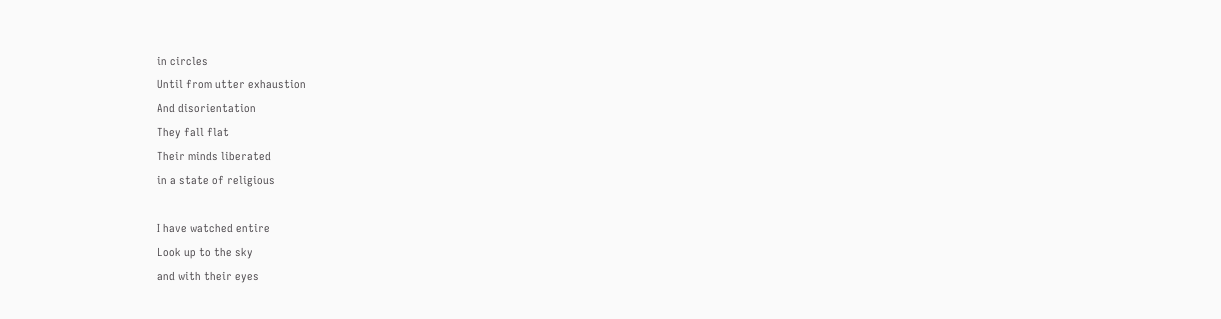in circles
Until from utter exhaustion
And disorientation
They fall flat
Their minds liberated
in a state of religious

I have watched entire
Look up to the sky
and with their eyes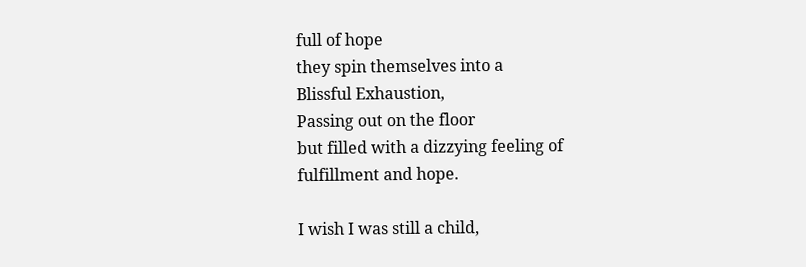full of hope
they spin themselves into a
Blissful Exhaustion,
Passing out on the floor
but filled with a dizzying feeling of
fulfillment and hope.

I wish I was still a child,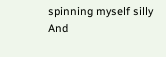spinning myself silly
And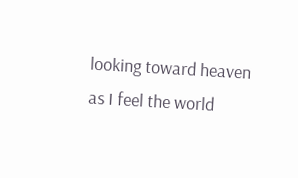looking toward heaven
as I feel the world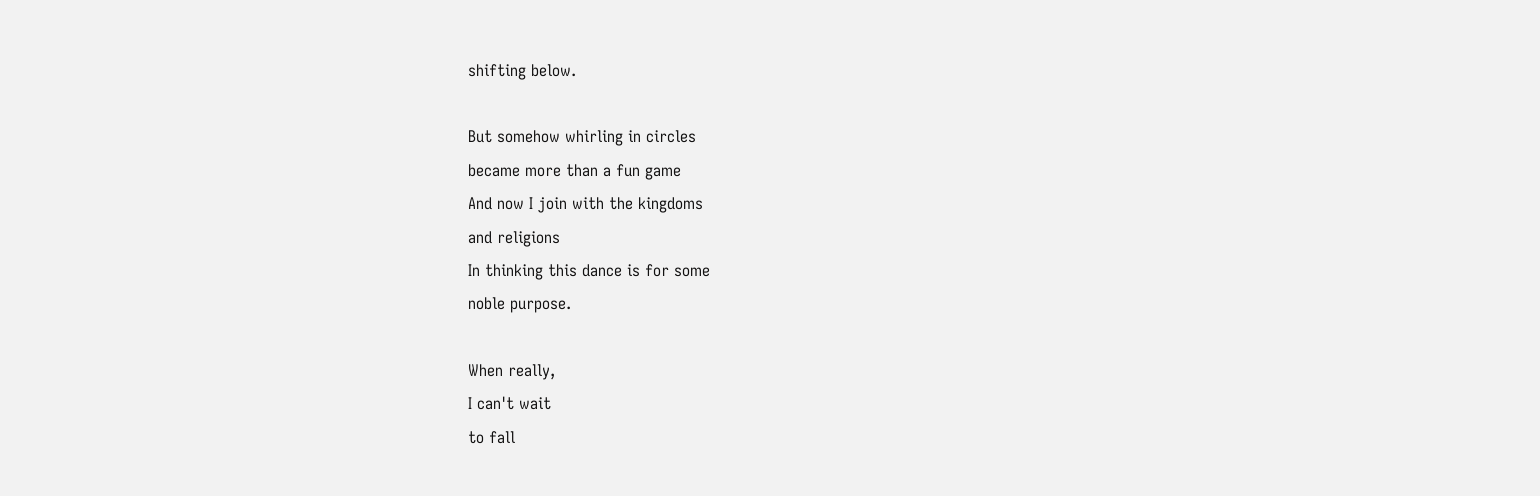shifting below.

But somehow whirling in circles
became more than a fun game
And now I join with the kingdoms
and religions
In thinking this dance is for some
noble purpose.

When really,
I can't wait
to fall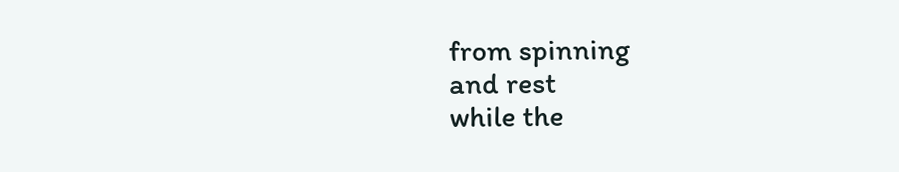from spinning
and rest
while the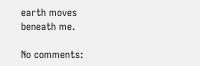earth moves
beneath me.

No comments: